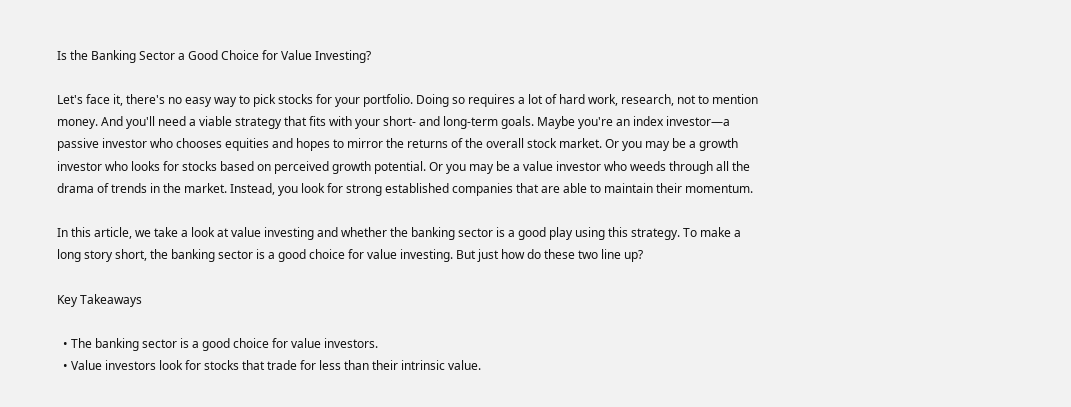Is the Banking Sector a Good Choice for Value Investing?

Let's face it, there's no easy way to pick stocks for your portfolio. Doing so requires a lot of hard work, research, not to mention money. And you'll need a viable strategy that fits with your short- and long-term goals. Maybe you're an index investor—a passive investor who chooses equities and hopes to mirror the returns of the overall stock market. Or you may be a growth investor who looks for stocks based on perceived growth potential. Or you may be a value investor who weeds through all the drama of trends in the market. Instead, you look for strong established companies that are able to maintain their momentum.

In this article, we take a look at value investing and whether the banking sector is a good play using this strategy. To make a long story short, the banking sector is a good choice for value investing. But just how do these two line up?

Key Takeaways

  • The banking sector is a good choice for value investors.
  • Value investors look for stocks that trade for less than their intrinsic value.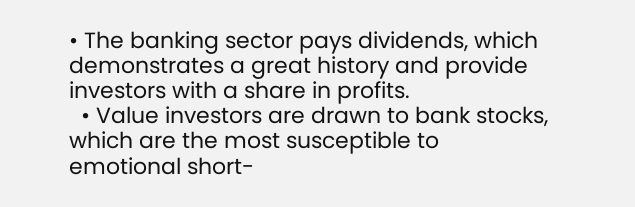• The banking sector pays dividends, which demonstrates a great history and provide investors with a share in profits.
  • Value investors are drawn to bank stocks, which are the most susceptible to emotional short-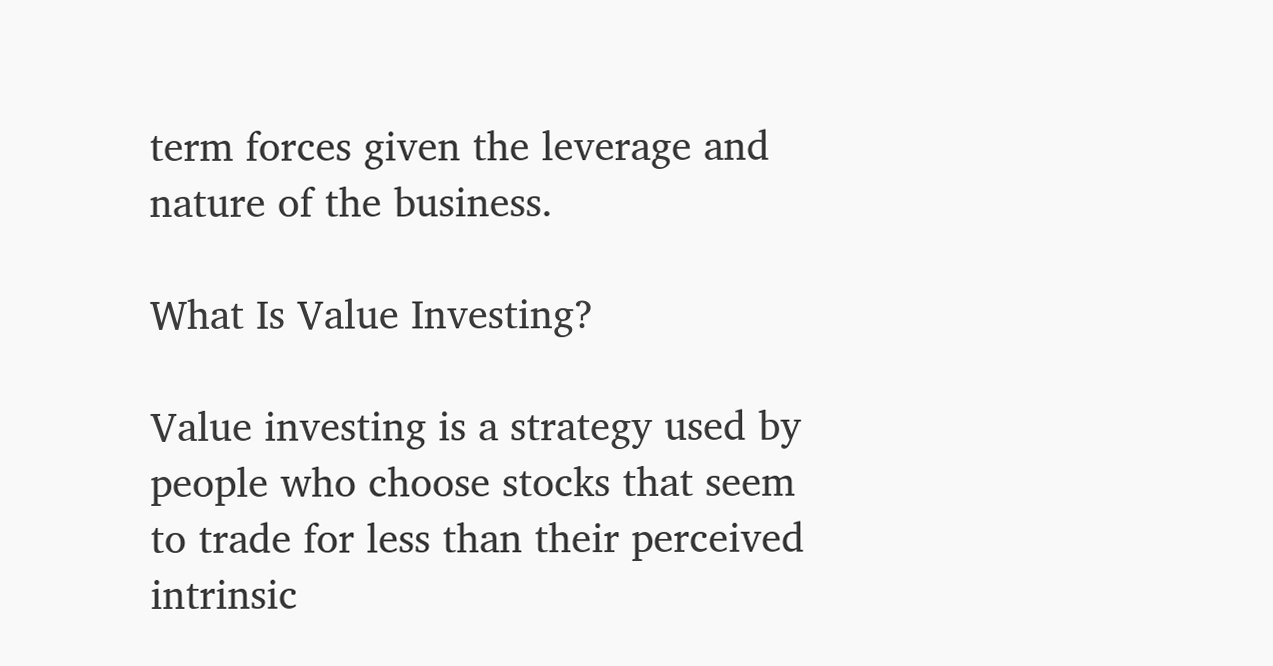term forces given the leverage and nature of the business.

What Is Value Investing?

Value investing is a strategy used by people who choose stocks that seem to trade for less than their perceived intrinsic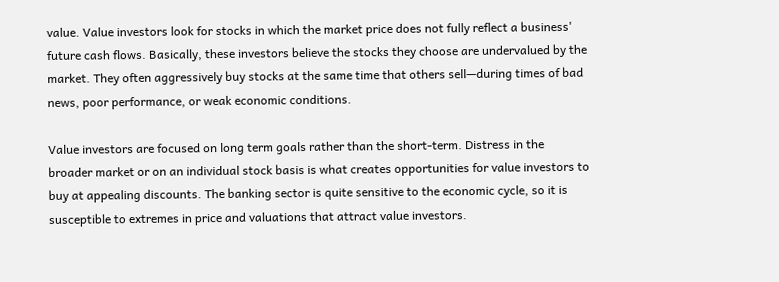value. Value investors look for stocks in which the market price does not fully reflect a business' future cash flows. Basically, these investors believe the stocks they choose are undervalued by the market. They often aggressively buy stocks at the same time that others sell—during times of bad news, poor performance, or weak economic conditions.

Value investors are focused on long term goals rather than the short-term. Distress in the broader market or on an individual stock basis is what creates opportunities for value investors to buy at appealing discounts. The banking sector is quite sensitive to the economic cycle, so it is susceptible to extremes in price and valuations that attract value investors.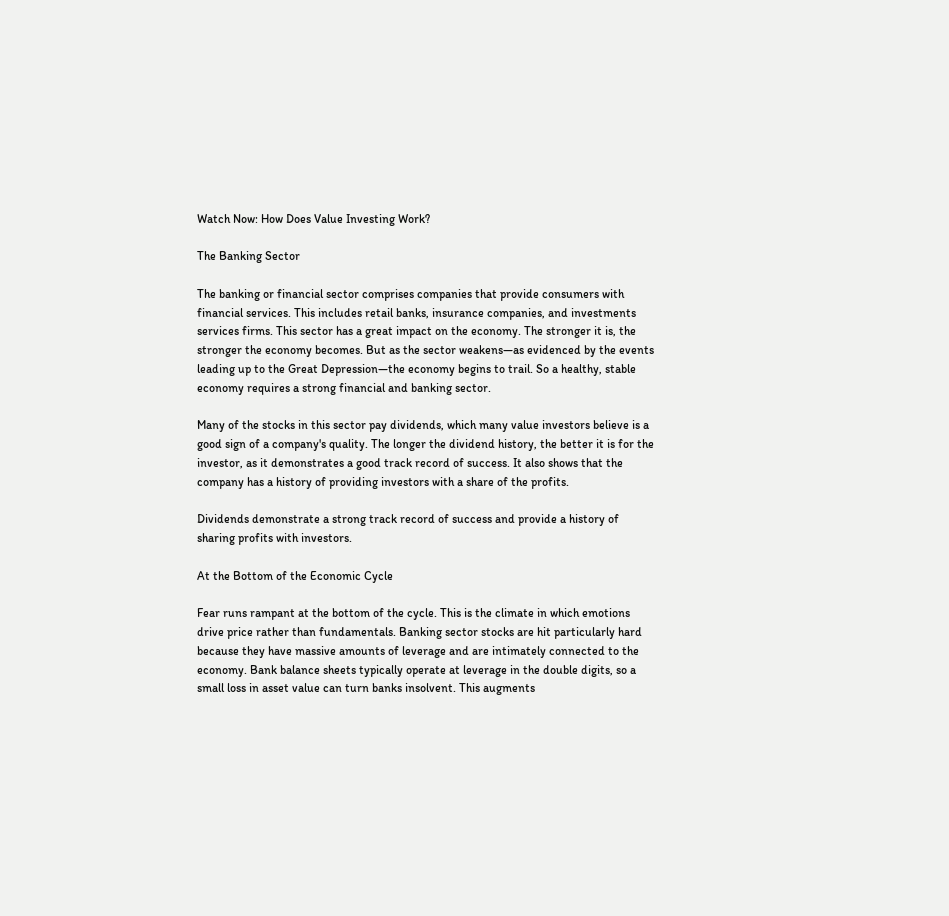Watch Now: How Does Value Investing Work?

The Banking Sector

The banking or financial sector comprises companies that provide consumers with financial services. This includes retail banks, insurance companies, and investments services firms. This sector has a great impact on the economy. The stronger it is, the stronger the economy becomes. But as the sector weakens—as evidenced by the events leading up to the Great Depression—the economy begins to trail. So a healthy, stable economy requires a strong financial and banking sector.

Many of the stocks in this sector pay dividends, which many value investors believe is a good sign of a company's quality. The longer the dividend history, the better it is for the investor, as it demonstrates a good track record of success. It also shows that the company has a history of providing investors with a share of the profits.

Dividends demonstrate a strong track record of success and provide a history of sharing profits with investors.

At the Bottom of the Economic Cycle

Fear runs rampant at the bottom of the cycle. This is the climate in which emotions drive price rather than fundamentals. Banking sector stocks are hit particularly hard because they have massive amounts of leverage and are intimately connected to the economy. Bank balance sheets typically operate at leverage in the double digits, so a small loss in asset value can turn banks insolvent. This augments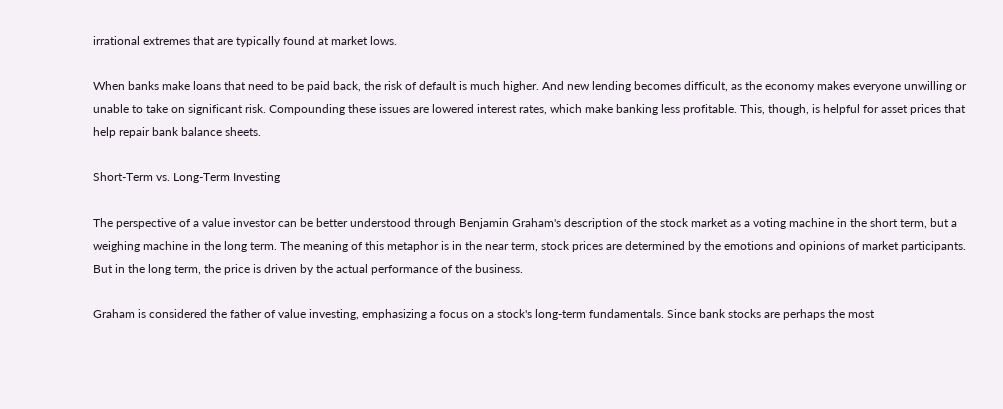irrational extremes that are typically found at market lows.

When banks make loans that need to be paid back, the risk of default is much higher. And new lending becomes difficult, as the economy makes everyone unwilling or unable to take on significant risk. Compounding these issues are lowered interest rates, which make banking less profitable. This, though, is helpful for asset prices that help repair bank balance sheets.

Short-Term vs. Long-Term Investing

The perspective of a value investor can be better understood through Benjamin Graham's description of the stock market as a voting machine in the short term, but a weighing machine in the long term. The meaning of this metaphor is in the near term, stock prices are determined by the emotions and opinions of market participants. But in the long term, the price is driven by the actual performance of the business.

Graham is considered the father of value investing, emphasizing a focus on a stock's long-term fundamentals. Since bank stocks are perhaps the most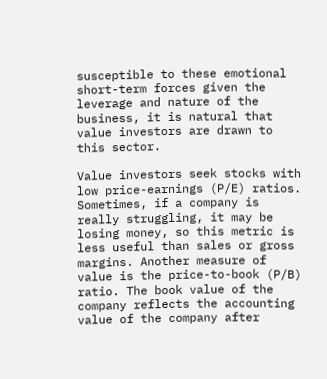susceptible to these emotional short-term forces given the leverage and nature of the business, it is natural that value investors are drawn to this sector.

Value investors seek stocks with low price-earnings (P/E) ratios. Sometimes, if a company is really struggling, it may be losing money, so this metric is less useful than sales or gross margins. Another measure of value is the price-to-book (P/B) ratio. The book value of the company reflects the accounting value of the company after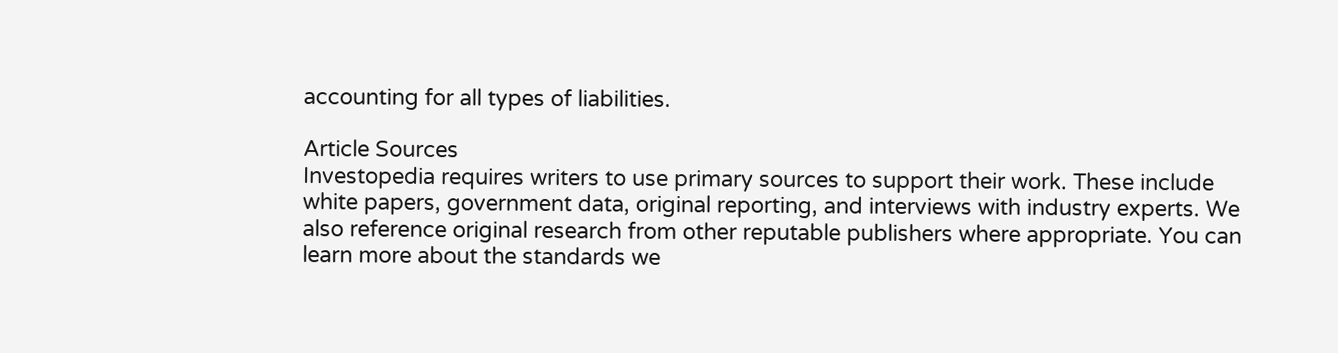accounting for all types of liabilities.

Article Sources
Investopedia requires writers to use primary sources to support their work. These include white papers, government data, original reporting, and interviews with industry experts. We also reference original research from other reputable publishers where appropriate. You can learn more about the standards we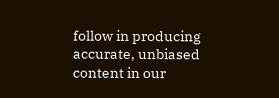follow in producing accurate, unbiased content in our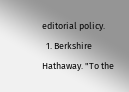editorial policy.
  1. Berkshire Hathaway. "To the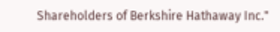Shareholders of Berkshire Hathaway Inc."